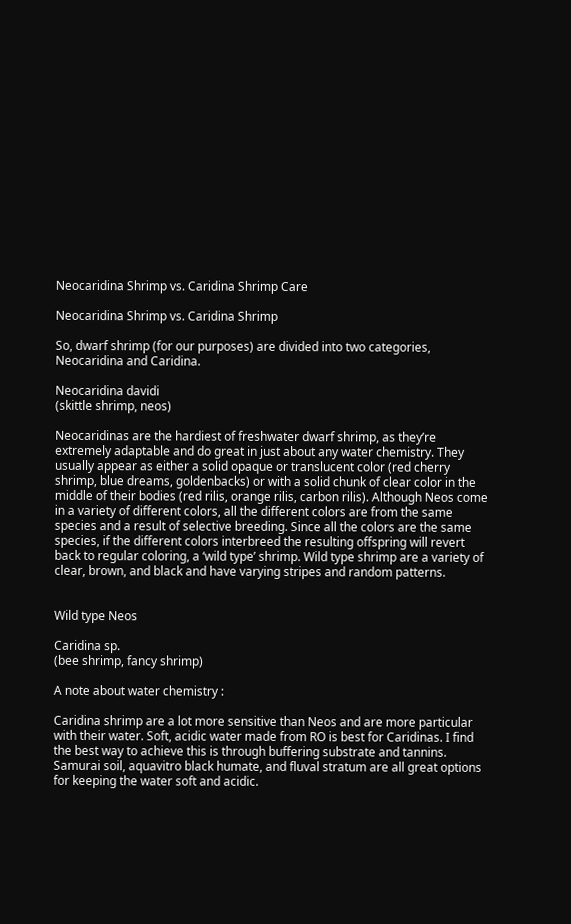Neocaridina Shrimp vs. Caridina Shrimp Care

Neocaridina Shrimp vs. Caridina Shrimp

So, dwarf shrimp (for our purposes) are divided into two categories, Neocaridina and Caridina.

Neocaridina davidi
(skittle shrimp, neos)

Neocaridinas are the hardiest of freshwater dwarf shrimp, as they’re extremely adaptable and do great in just about any water chemistry. They usually appear as either a solid opaque or translucent color (red cherry shrimp, blue dreams, goldenbacks) or with a solid chunk of clear color in the middle of their bodies (red rilis, orange rilis, carbon rilis). Although Neos come in a variety of different colors, all the different colors are from the same species and a result of selective breeding. Since all the colors are the same species, if the different colors interbreed the resulting offspring will revert back to regular coloring, a ‘wild type’ shrimp. Wild type shrimp are a variety of clear, brown, and black and have varying stripes and random patterns.


Wild type Neos

Caridina sp.
(bee shrimp, fancy shrimp)

A note about water chemistry :

Caridina shrimp are a lot more sensitive than Neos and are more particular with their water. Soft, acidic water made from RO is best for Caridinas. I find the best way to achieve this is through buffering substrate and tannins. Samurai soil, aquavitro black humate, and fluval stratum are all great options for keeping the water soft and acidic.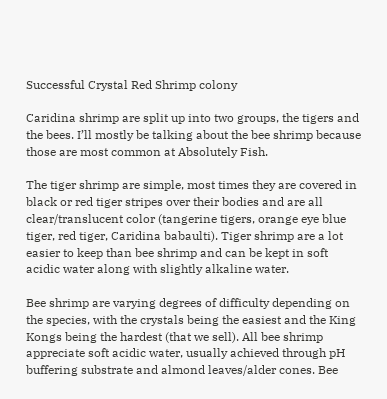Successful Crystal Red Shrimp colony

Caridina shrimp are split up into two groups, the tigers and the bees. I’ll mostly be talking about the bee shrimp because those are most common at Absolutely Fish.

The tiger shrimp are simple, most times they are covered in black or red tiger stripes over their bodies and are all clear/translucent color (tangerine tigers, orange eye blue tiger, red tiger, Caridina babaulti). Tiger shrimp are a lot easier to keep than bee shrimp and can be kept in soft acidic water along with slightly alkaline water.

Bee shrimp are varying degrees of difficulty depending on the species, with the crystals being the easiest and the King Kongs being the hardest (that we sell). All bee shrimp appreciate soft acidic water, usually achieved through pH buffering substrate and almond leaves/alder cones. Bee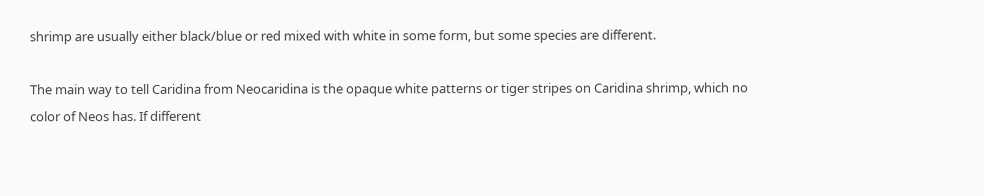shrimp are usually either black/blue or red mixed with white in some form, but some species are different.

The main way to tell Caridina from Neocaridina is the opaque white patterns or tiger stripes on Caridina shrimp, which no color of Neos has. If different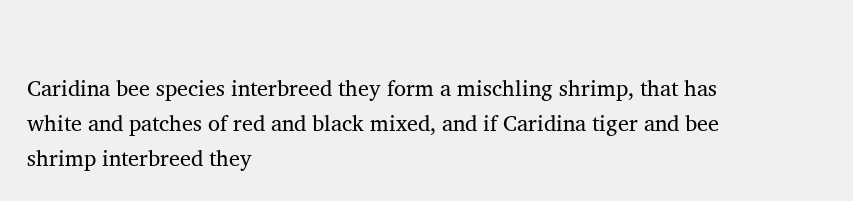Caridina bee species interbreed they form a mischling shrimp, that has white and patches of red and black mixed, and if Caridina tiger and bee shrimp interbreed they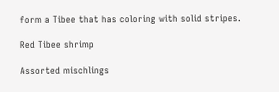form a Tibee that has coloring with solid stripes.

Red Tibee shrimp

Assorted mischlings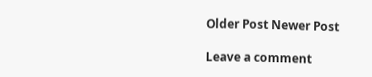Older Post Newer Post

Leave a comment